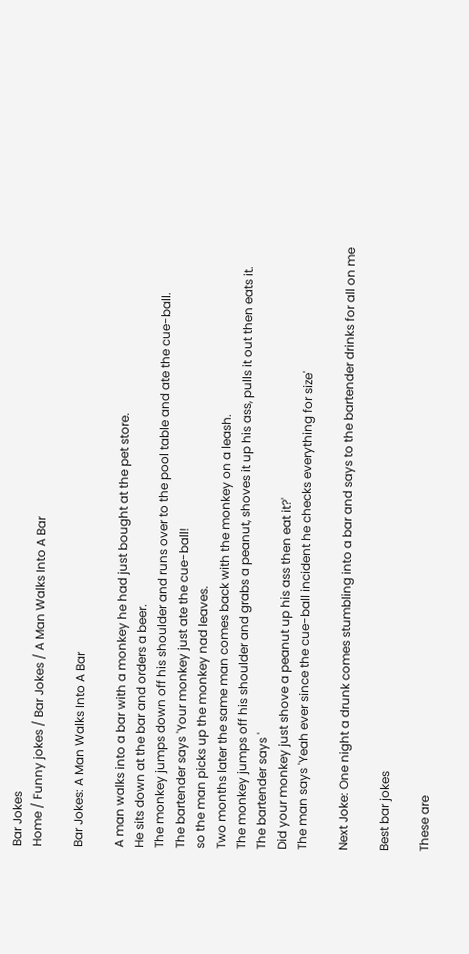Bar Jokes
Home / Funny jokes / Bar Jokes / A Man Walks Into A Bar

Bar Jokes: A Man Walks Into A Bar

A man walks into a bar with a monkey he had just bought at the pet store.
He sits down at the bar and orders a beer.
The monkey jumps down off his shoulder and runs over to the pool table and ate the cue-ball.
The bartender says 'Your monkey just ate the cue-ball!
so the man picks up the monkey nad leaves.
Two months later the same man comes back with the monkey on a leash.
The monkey jumps off his shoulder and grabs a peanut, shoves it up his ass, pulls it out then eats it.
The bartender says '
Did your monkey just shove a peanut up his ass then eat it?'
The man says 'Yeah ever since the cue-ball incident he checks everything for size'

Next Joke: One night a drunk comes stumbling into a bar and says to the bartender drinks for all on me

Best bar jokes

These are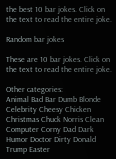the best 10 bar jokes. Click on the text to read the entire joke.

Random bar jokes

These are 10 bar jokes. Click on the text to read the entire joke.

Other categories:
Animal Bad Bar Dumb Blonde Celebrity Cheesy Chicken Christmas Chuck Norris Clean Computer Corny Dad Dark Humor Doctor Dirty Donald Trump Easter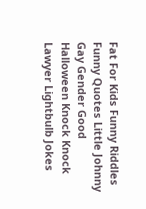Fat For Kids Funny Riddles Funny Quotes Little Johnny Gay Gender Good Halloween Knock Knock Lawyer Lightbulb Jokes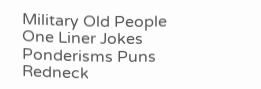Military Old People One Liner Jokes Ponderisms Puns Redneck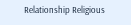Relationship Religious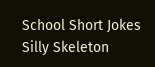School Short Jokes Silly Skeleton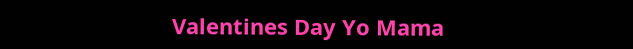Valentines Day Yo Mama